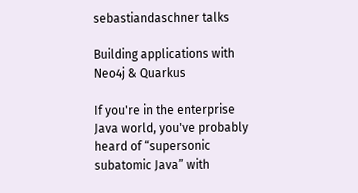sebastiandaschner talks

Building applications with Neo4j & Quarkus

If you're in the enterprise Java world, you've probably heard of “supersonic subatomic Java” with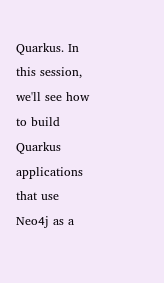Quarkus. In this session, we'll see how to build Quarkus applications that use Neo4j as a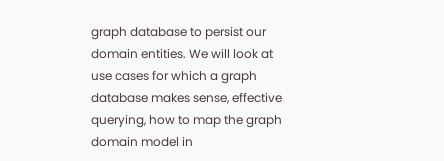graph database to persist our domain entities. We will look at use cases for which a graph database makes sense, effective querying, how to map the graph domain model in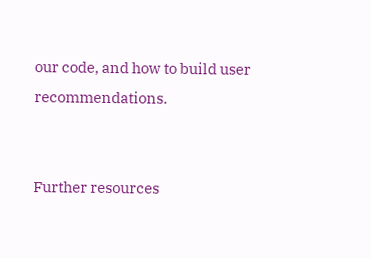our code, and how to build user recommendations.


Further resources